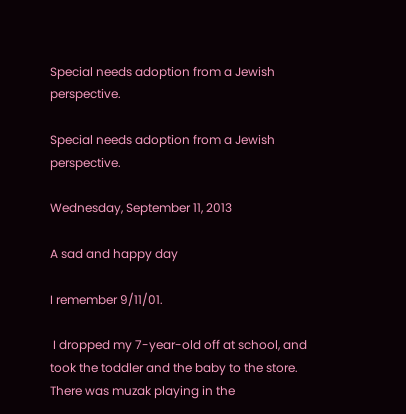Special needs adoption from a Jewish perspective.

Special needs adoption from a Jewish perspective.

Wednesday, September 11, 2013

A sad and happy day

I remember 9/11/01.

 I dropped my 7-year-old off at school, and took the toddler and the baby to the store. There was muzak playing in the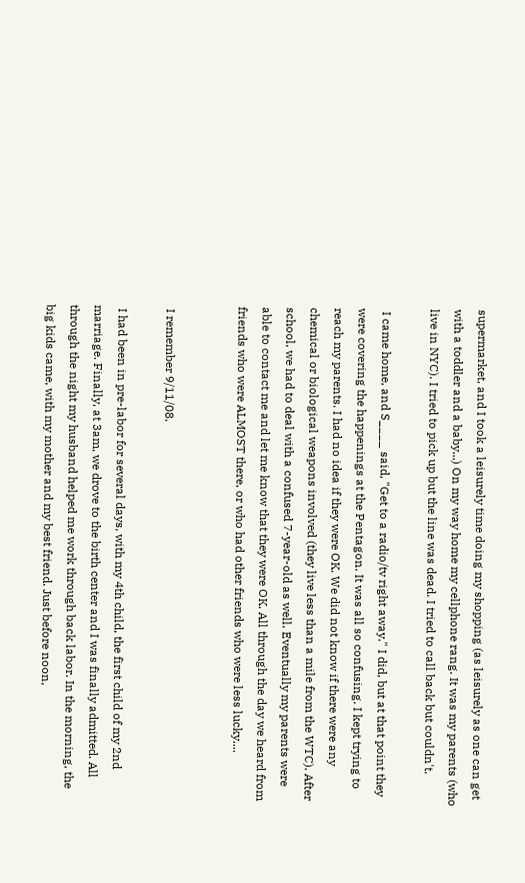supermarket, and I took a leisurely time doing my shopping (as leisurely as one can get with a toddler and a baby...) On my way home my cellphone rang. It was my parents (who live in NYC). I tried to pick up but the line was dead. I tried to call back but couldn't.

 I came home, and S____ said, "Get to a radio/tv right away." I did, but at that point they were covering the happenings at the Pentagon. It was all so confusing. I kept trying to reach my parents. I had no idea if they were OK. We did not know if there were any chemical or biological weapons involved (they live less than a mile from the WTC). After school, we had to deal with a confused 7-year-old as well. Eventually my parents were able to contact me and let me know that they were OK. All through the day we heard from friends who were ALMOST there, or who had other friends who were less lucky....


 I remember 9/11/08.

 I had been in pre-labor for several days, with my 4th child, the first child of my 2nd marriage. Finally, at 3am, we drove to the birth center and I was finally admitted. All through the night my husband helped me work through back labor. In the morning, the big kids came, with my mother and my best friend. Just before noon,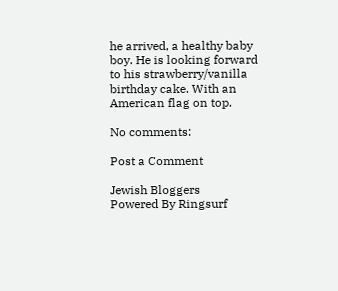he arrived, a healthy baby boy. He is looking forward to his strawberry/vanilla birthday cake. With an American flag on top.

No comments:

Post a Comment

Jewish Bloggers
Powered By Ringsurf